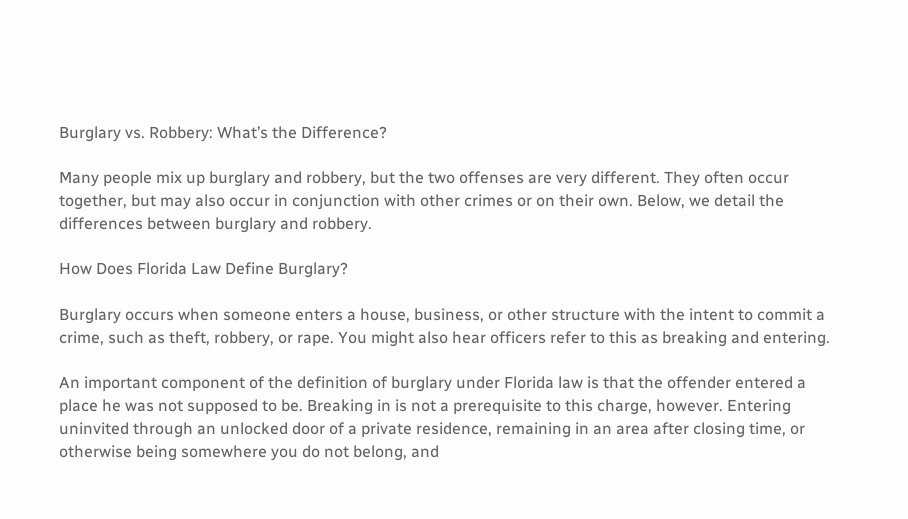Burglary vs. Robbery: What’s the Difference?

Many people mix up burglary and robbery, but the two offenses are very different. They often occur together, but may also occur in conjunction with other crimes or on their own. Below, we detail the differences between burglary and robbery.

How Does Florida Law Define Burglary?

Burglary occurs when someone enters a house, business, or other structure with the intent to commit a crime, such as theft, robbery, or rape. You might also hear officers refer to this as breaking and entering.

An important component of the definition of burglary under Florida law is that the offender entered a place he was not supposed to be. Breaking in is not a prerequisite to this charge, however. Entering uninvited through an unlocked door of a private residence, remaining in an area after closing time, or otherwise being somewhere you do not belong, and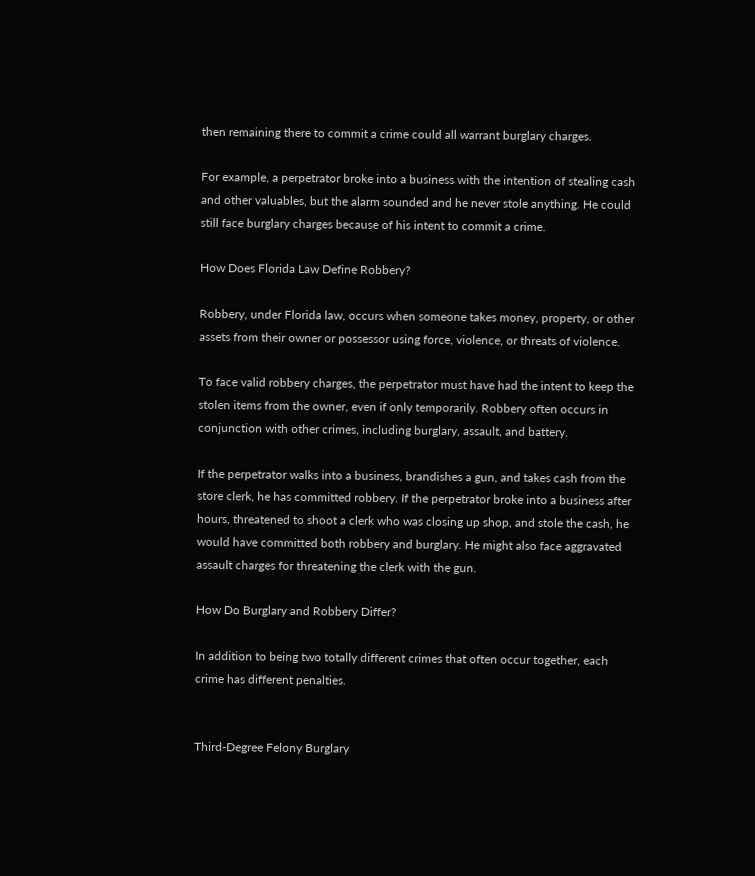then remaining there to commit a crime could all warrant burglary charges.

For example, a perpetrator broke into a business with the intention of stealing cash and other valuables, but the alarm sounded and he never stole anything. He could still face burglary charges because of his intent to commit a crime.

How Does Florida Law Define Robbery?

Robbery, under Florida law, occurs when someone takes money, property, or other assets from their owner or possessor using force, violence, or threats of violence.

To face valid robbery charges, the perpetrator must have had the intent to keep the stolen items from the owner, even if only temporarily. Robbery often occurs in conjunction with other crimes, including burglary, assault, and battery.

If the perpetrator walks into a business, brandishes a gun, and takes cash from the store clerk, he has committed robbery. If the perpetrator broke into a business after hours, threatened to shoot a clerk who was closing up shop, and stole the cash, he would have committed both robbery and burglary. He might also face aggravated assault charges for threatening the clerk with the gun.

How Do Burglary and Robbery Differ?

In addition to being two totally different crimes that often occur together, each crime has different penalties.


Third-Degree Felony Burglary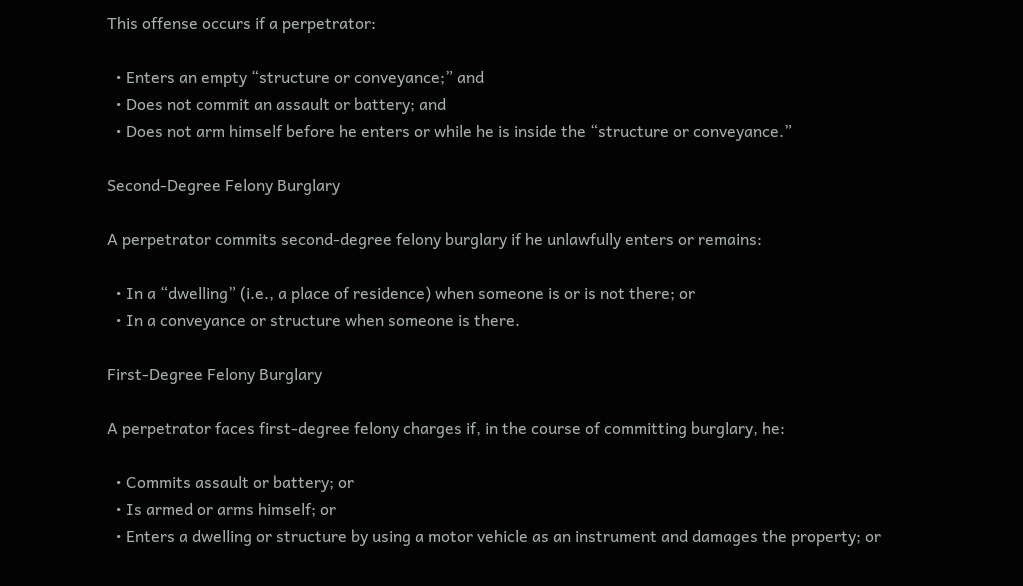This offense occurs if a perpetrator:

  • Enters an empty “structure or conveyance;” and
  • Does not commit an assault or battery; and
  • Does not arm himself before he enters or while he is inside the “structure or conveyance.”

Second-Degree Felony Burglary

A perpetrator commits second-degree felony burglary if he unlawfully enters or remains:

  • In a “dwelling” (i.e., a place of residence) when someone is or is not there; or
  • In a conveyance or structure when someone is there.

First-Degree Felony Burglary

A perpetrator faces first-degree felony charges if, in the course of committing burglary, he:

  • Commits assault or battery; or
  • Is armed or arms himself; or
  • Enters a dwelling or structure by using a motor vehicle as an instrument and damages the property; or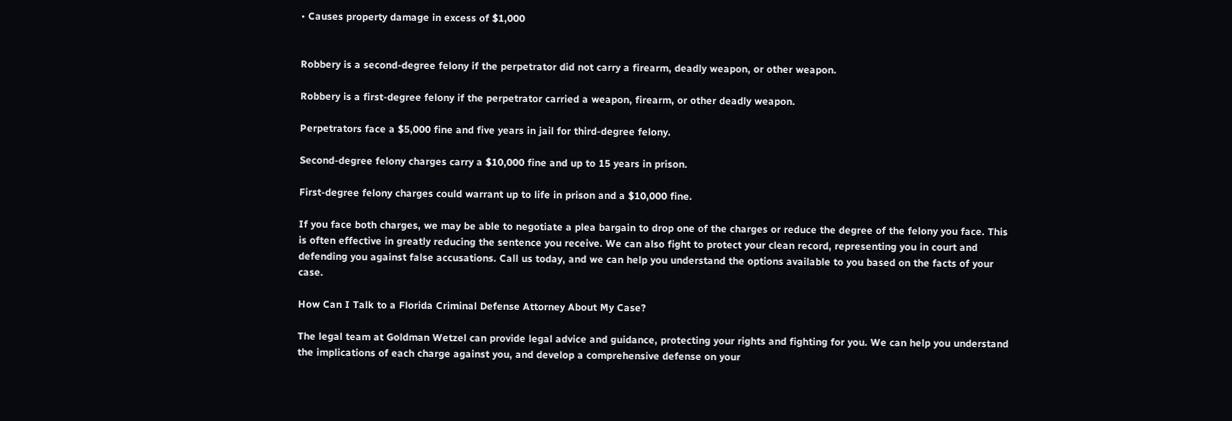• Causes property damage in excess of $1,000


Robbery is a second-degree felony if the perpetrator did not carry a firearm, deadly weapon, or other weapon.

Robbery is a first-degree felony if the perpetrator carried a weapon, firearm, or other deadly weapon.

Perpetrators face a $5,000 fine and five years in jail for third-degree felony.

Second-degree felony charges carry a $10,000 fine and up to 15 years in prison.

First-degree felony charges could warrant up to life in prison and a $10,000 fine.

If you face both charges, we may be able to negotiate a plea bargain to drop one of the charges or reduce the degree of the felony you face. This is often effective in greatly reducing the sentence you receive. We can also fight to protect your clean record, representing you in court and defending you against false accusations. Call us today, and we can help you understand the options available to you based on the facts of your case.

How Can I Talk to a Florida Criminal Defense Attorney About My Case?

The legal team at Goldman Wetzel can provide legal advice and guidance, protecting your rights and fighting for you. We can help you understand the implications of each charge against you, and develop a comprehensive defense on your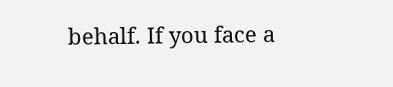behalf. If you face a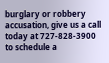burglary or robbery accusation, give us a call today at 727-828-3900 to schedule a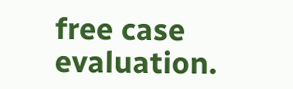free case evaluation.